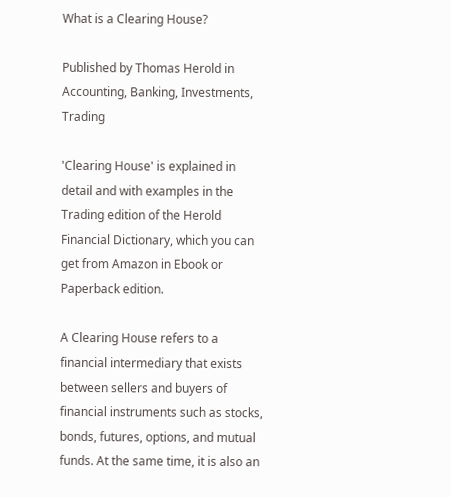What is a Clearing House?

Published by Thomas Herold in Accounting, Banking, Investments, Trading

'Clearing House' is explained in detail and with examples in the Trading edition of the Herold Financial Dictionary, which you can get from Amazon in Ebook or Paperback edition.

A Clearing House refers to a financial intermediary that exists between sellers and buyers of financial instruments such as stocks, bonds, futures, options, and mutual funds. At the same time, it is also an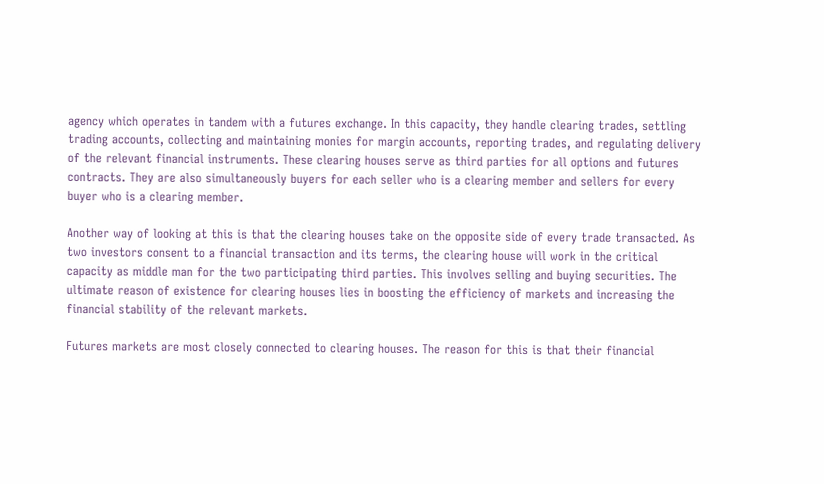agency which operates in tandem with a futures exchange. In this capacity, they handle clearing trades, settling trading accounts, collecting and maintaining monies for margin accounts, reporting trades, and regulating delivery of the relevant financial instruments. These clearing houses serve as third parties for all options and futures contracts. They are also simultaneously buyers for each seller who is a clearing member and sellers for every buyer who is a clearing member.

Another way of looking at this is that the clearing houses take on the opposite side of every trade transacted. As two investors consent to a financial transaction and its terms, the clearing house will work in the critical capacity as middle man for the two participating third parties. This involves selling and buying securities. The ultimate reason of existence for clearing houses lies in boosting the efficiency of markets and increasing the financial stability of the relevant markets.

Futures markets are most closely connected to clearing houses. The reason for this is that their financial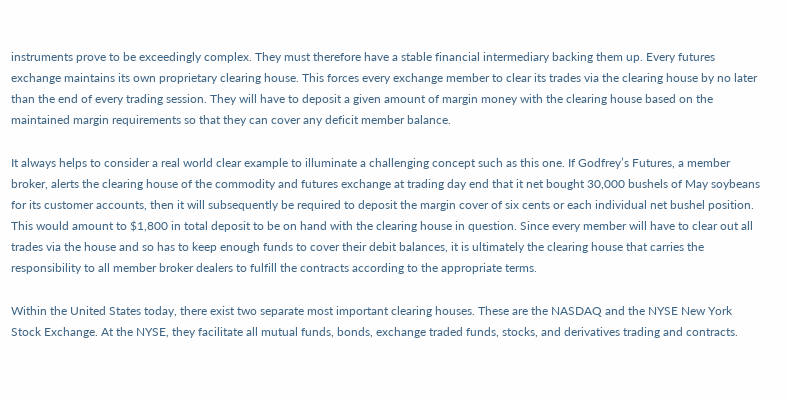instruments prove to be exceedingly complex. They must therefore have a stable financial intermediary backing them up. Every futures exchange maintains its own proprietary clearing house. This forces every exchange member to clear its trades via the clearing house by no later than the end of every trading session. They will have to deposit a given amount of margin money with the clearing house based on the maintained margin requirements so that they can cover any deficit member balance.

It always helps to consider a real world clear example to illuminate a challenging concept such as this one. If Godfrey’s Futures, a member broker, alerts the clearing house of the commodity and futures exchange at trading day end that it net bought 30,000 bushels of May soybeans for its customer accounts, then it will subsequently be required to deposit the margin cover of six cents or each individual net bushel position. This would amount to $1,800 in total deposit to be on hand with the clearing house in question. Since every member will have to clear out all trades via the house and so has to keep enough funds to cover their debit balances, it is ultimately the clearing house that carries the responsibility to all member broker dealers to fulfill the contracts according to the appropriate terms.

Within the United States today, there exist two separate most important clearing houses. These are the NASDAQ and the NYSE New York Stock Exchange. At the NYSE, they facilitate all mutual funds, bonds, exchange traded funds, stocks, and derivatives trading and contracts.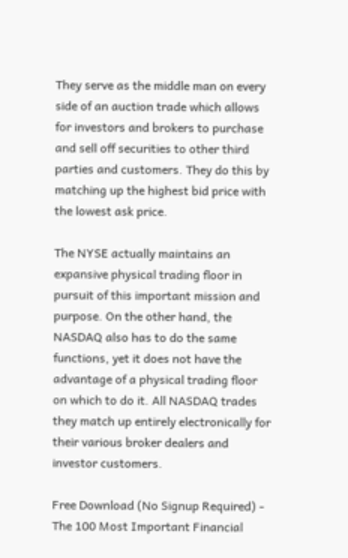They serve as the middle man on every side of an auction trade which allows for investors and brokers to purchase and sell off securities to other third parties and customers. They do this by matching up the highest bid price with the lowest ask price.

The NYSE actually maintains an expansive physical trading floor in pursuit of this important mission and purpose. On the other hand, the NASDAQ also has to do the same functions, yet it does not have the advantage of a physical trading floor on which to do it. All NASDAQ trades they match up entirely electronically for their various broker dealers and investor customers.

Free Download (No Signup Required) - The 100 Most Important Financial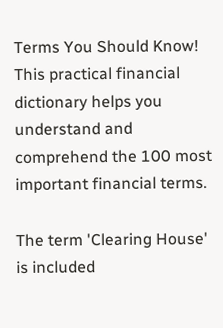Terms You Should Know!
This practical financial dictionary helps you understand and comprehend the 100 most important financial terms.

The term 'Clearing House' is included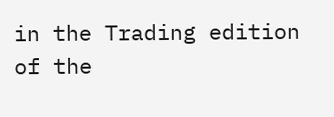in the Trading edition of the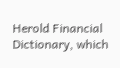Herold Financial Dictionary, which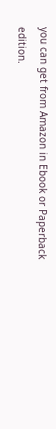you can get from Amazon in Ebook or Paperback edition.